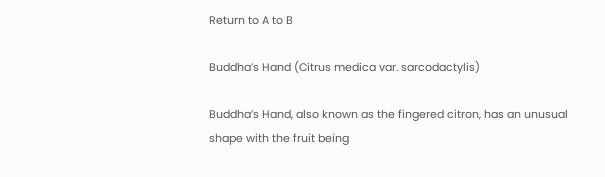Return to A to B

Buddha’s Hand (Citrus medica var. sarcodactylis)

Buddha’s Hand, also known as the fingered citron, has an unusual shape with the fruit being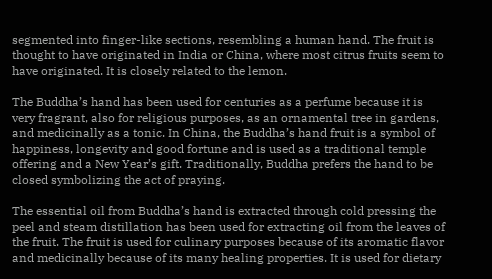segmented into finger-like sections, resembling a human hand. The fruit is thought to have originated in India or China, where most citrus fruits seem to have originated. It is closely related to the lemon.

The Buddha’s hand has been used for centuries as a perfume because it is very fragrant, also for religious purposes, as an ornamental tree in gardens, and medicinally as a tonic. In China, the Buddha’s hand fruit is a symbol of happiness, longevity and good fortune and is used as a traditional temple offering and a New Year’s gift. Traditionally, Buddha prefers the hand to be closed symbolizing the act of praying.

The essential oil from Buddha’s hand is extracted through cold pressing the peel and steam distillation has been used for extracting oil from the leaves of the fruit. The fruit is used for culinary purposes because of its aromatic flavor and medicinally because of its many healing properties. It is used for dietary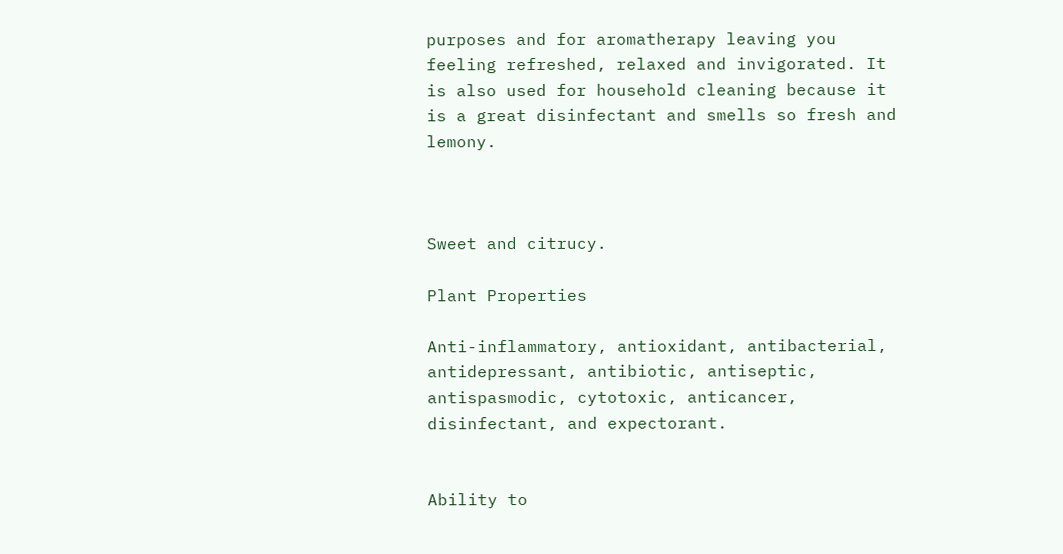purposes and for aromatherapy leaving you feeling refreshed, relaxed and invigorated. It is also used for household cleaning because it is a great disinfectant and smells so fresh and lemony.



Sweet and citrucy.

Plant Properties

Anti-inflammatory, antioxidant, antibacterial, antidepressant, antibiotic, antiseptic, antispasmodic, cytotoxic, anticancer, disinfectant, and expectorant.


Ability to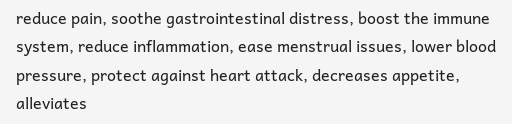reduce pain, soothe gastrointestinal distress, boost the immune system, reduce inflammation, ease menstrual issues, lower blood pressure, protect against heart attack, decreases appetite, alleviates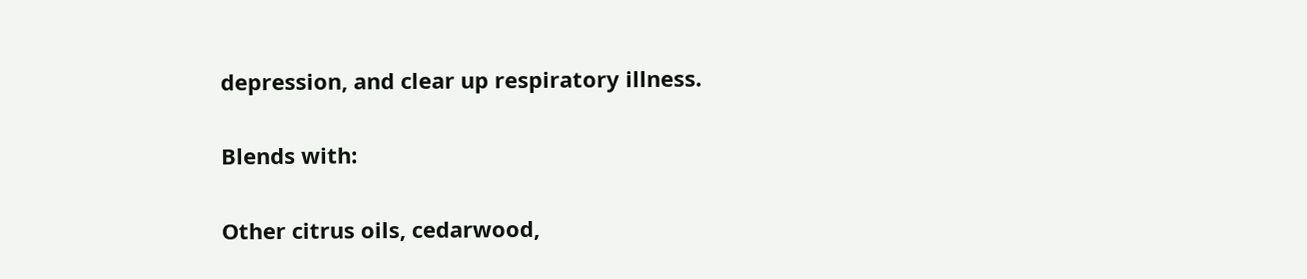depression, and clear up respiratory illness.

Blends with:

Other citrus oils, cedarwood,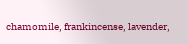chamomile, frankincense, lavender,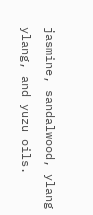jasmine, sandalwood, ylang ylang, and yuzu oils.